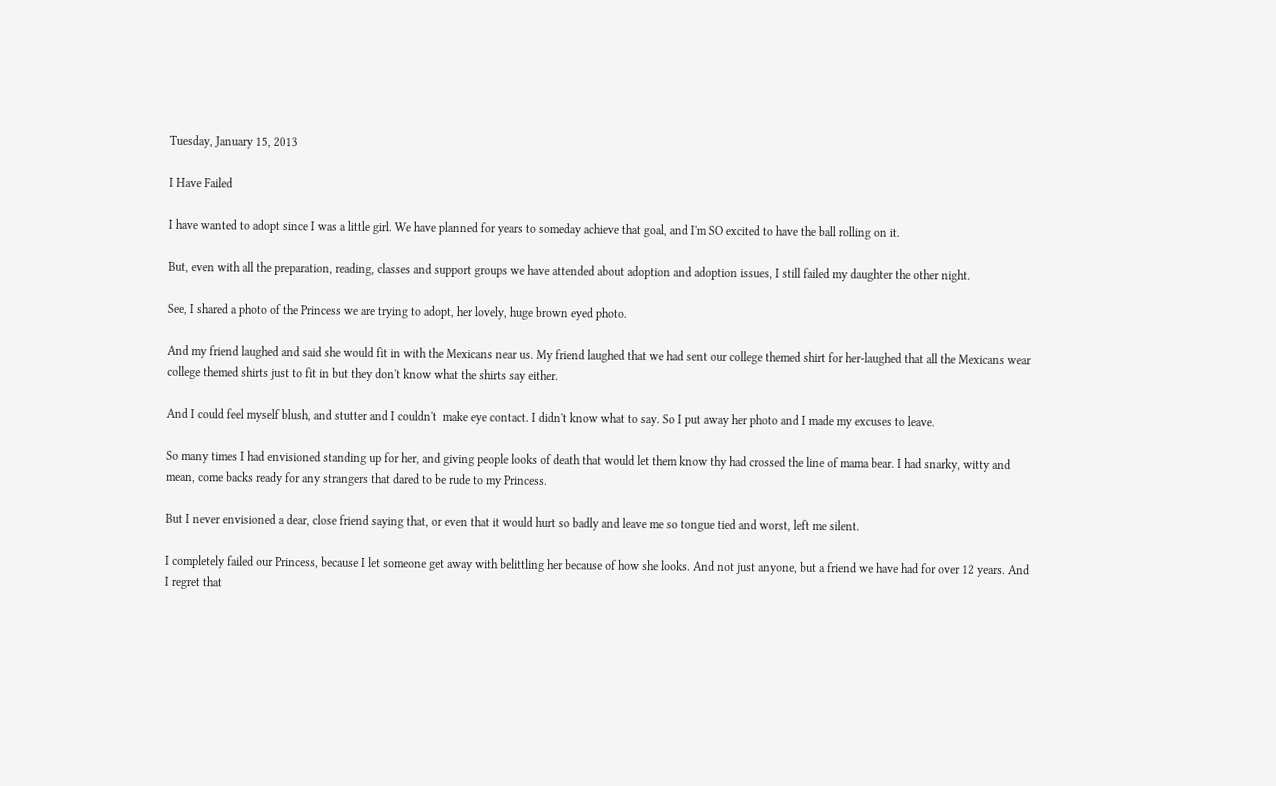Tuesday, January 15, 2013

I Have Failed

I have wanted to adopt since I was a little girl. We have planned for years to someday achieve that goal, and I'm SO excited to have the ball rolling on it.

But, even with all the preparation, reading, classes and support groups we have attended about adoption and adoption issues, I still failed my daughter the other night.

See, I shared a photo of the Princess we are trying to adopt, her lovely, huge brown eyed photo.

And my friend laughed and said she would fit in with the Mexicans near us. My friend laughed that we had sent our college themed shirt for her-laughed that all the Mexicans wear college themed shirts just to fit in but they don't know what the shirts say either.

And I could feel myself blush, and stutter and I couldn't  make eye contact. I didn't know what to say. So I put away her photo and I made my excuses to leave.

So many times I had envisioned standing up for her, and giving people looks of death that would let them know thy had crossed the line of mama bear. I had snarky, witty and mean, come backs ready for any strangers that dared to be rude to my Princess.

But I never envisioned a dear, close friend saying that, or even that it would hurt so badly and leave me so tongue tied and worst, left me silent.

I completely failed our Princess, because I let someone get away with belittling her because of how she looks. And not just anyone, but a friend we have had for over 12 years. And I regret that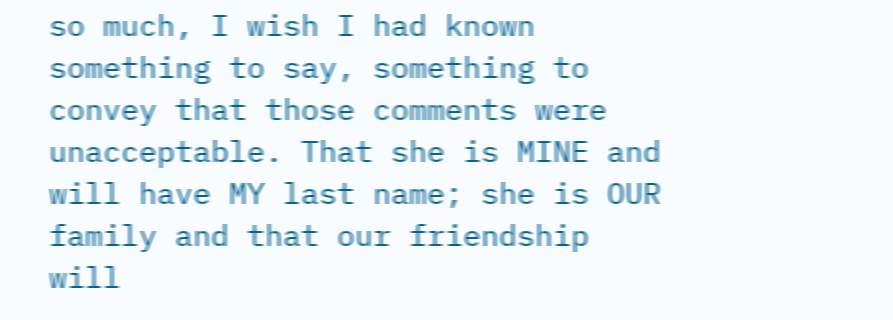so much, I wish I had known something to say, something to convey that those comments were unacceptable. That she is MINE and will have MY last name; she is OUR family and that our friendship will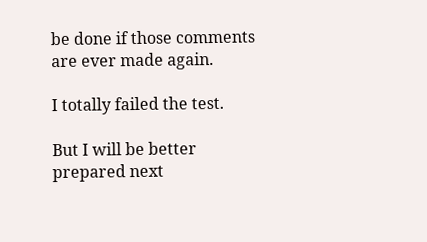be done if those comments are ever made again.

I totally failed the test.

But I will be better prepared next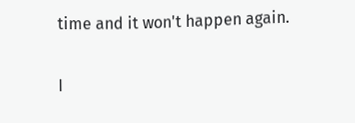time and it won't happen again.

I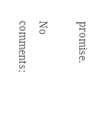promise.

No comments: